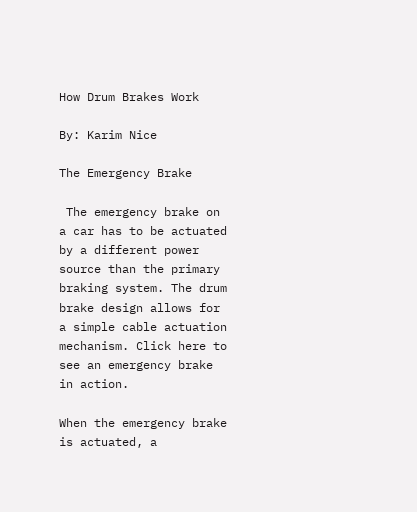How Drum Brakes Work

By: Karim Nice

The Emergency Brake

 The emergency brake on a car has to be actuated by a different power source than the primary braking system. The drum brake design allows for a simple cable actuation mechanism. Click here to see an emergency brake in action.

When the emergency brake is actuated, a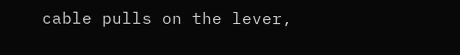cable pulls on the lever,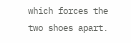which forces the two shoes apart.